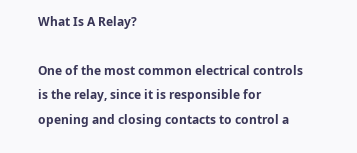What Is A Relay?

One of the most common electrical controls is the relay, since it is responsible for opening and closing contacts to control a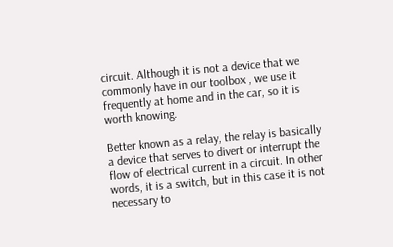circuit. Although it is not a device that we commonly have in our toolbox , we use it frequently at home and in the car, so it is worth knowing.

Better known as a relay, the relay is basically a device that serves to divert or interrupt the flow of electrical current in a circuit. In other words, it is a switch, but in this case it is not necessary to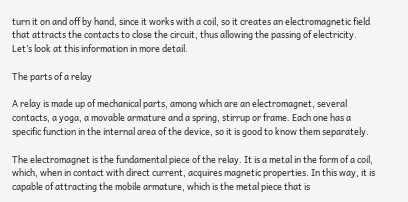turn it on and off by hand, since it works with a coil, so it creates an electromagnetic field that attracts the contacts to close the circuit, thus allowing the passing of electricity. Let’s look at this information in more detail.

The parts of a relay

A relay is made up of mechanical parts, among which are an electromagnet, several contacts, a yoga, a movable armature and a spring, stirrup or frame. Each one has a specific function in the internal area of the device, so it is good to know them separately.

The electromagnet is the fundamental piece of the relay. It is a metal in the form of a coil, which, when in contact with direct current, acquires magnetic properties. In this way, it is capable of attracting the mobile armature, which is the metal piece that is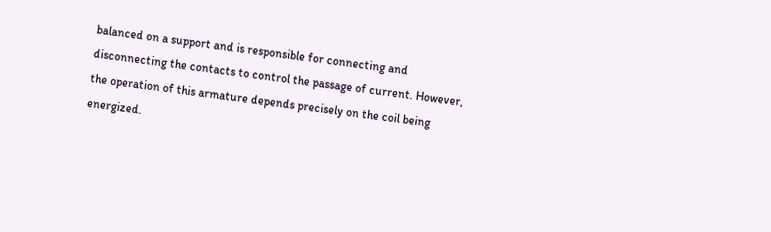balanced on a support and is responsible for connecting and disconnecting the contacts to control the passage of current. However, the operation of this armature depends precisely on the coil being energized.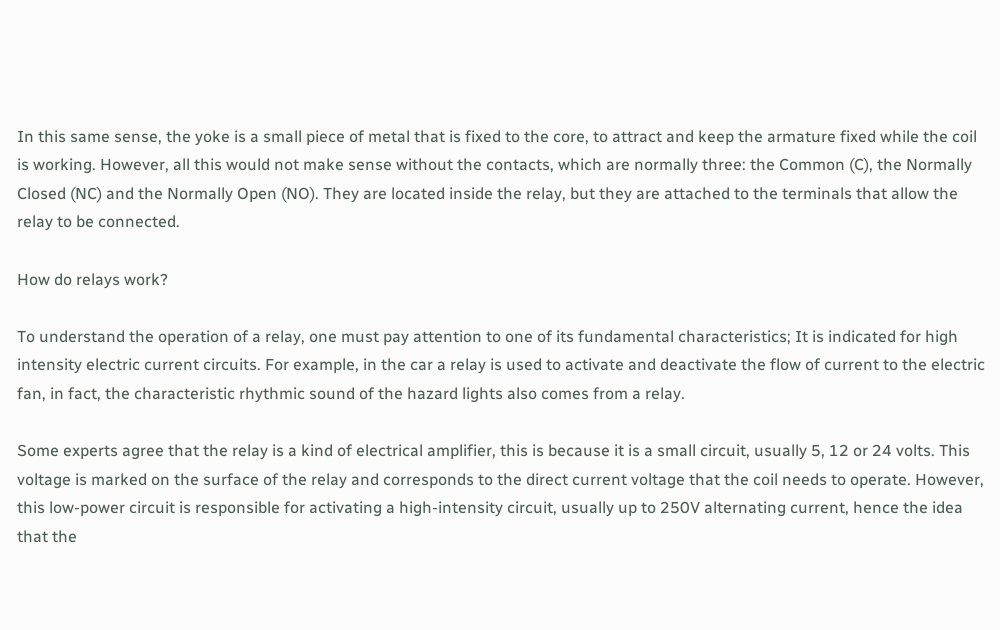In this same sense, the yoke is a small piece of metal that is fixed to the core, to attract and keep the armature fixed while the coil is working. However, all this would not make sense without the contacts, which are normally three: the Common (C), the Normally Closed (NC) and the Normally Open (NO). They are located inside the relay, but they are attached to the terminals that allow the relay to be connected.

How do relays work?

To understand the operation of a relay, one must pay attention to one of its fundamental characteristics; It is indicated for high intensity electric current circuits. For example, in the car a relay is used to activate and deactivate the flow of current to the electric fan, in fact, the characteristic rhythmic sound of the hazard lights also comes from a relay.

Some experts agree that the relay is a kind of electrical amplifier, this is because it is a small circuit, usually 5, 12 or 24 volts. This voltage is marked on the surface of the relay and corresponds to the direct current voltage that the coil needs to operate. However, this low-power circuit is responsible for activating a high-intensity circuit, usually up to 250V alternating current, hence the idea that the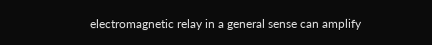electromagnetic relay in a general sense can amplify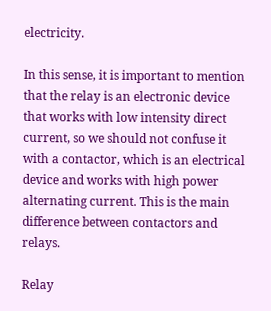electricity.

In this sense, it is important to mention that the relay is an electronic device that works with low intensity direct current, so we should not confuse it with a contactor, which is an electrical device and works with high power alternating current. This is the main difference between contactors and relays.

Relay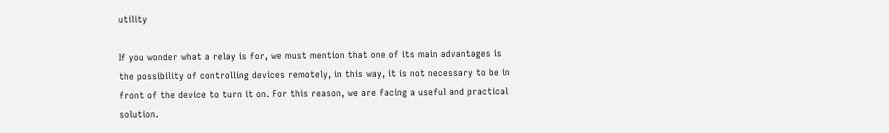utility

If you wonder what a relay is for, we must mention that one of its main advantages is the possibility of controlling devices remotely, in this way, it is not necessary to be in front of the device to turn it on. For this reason, we are facing a useful and practical solution.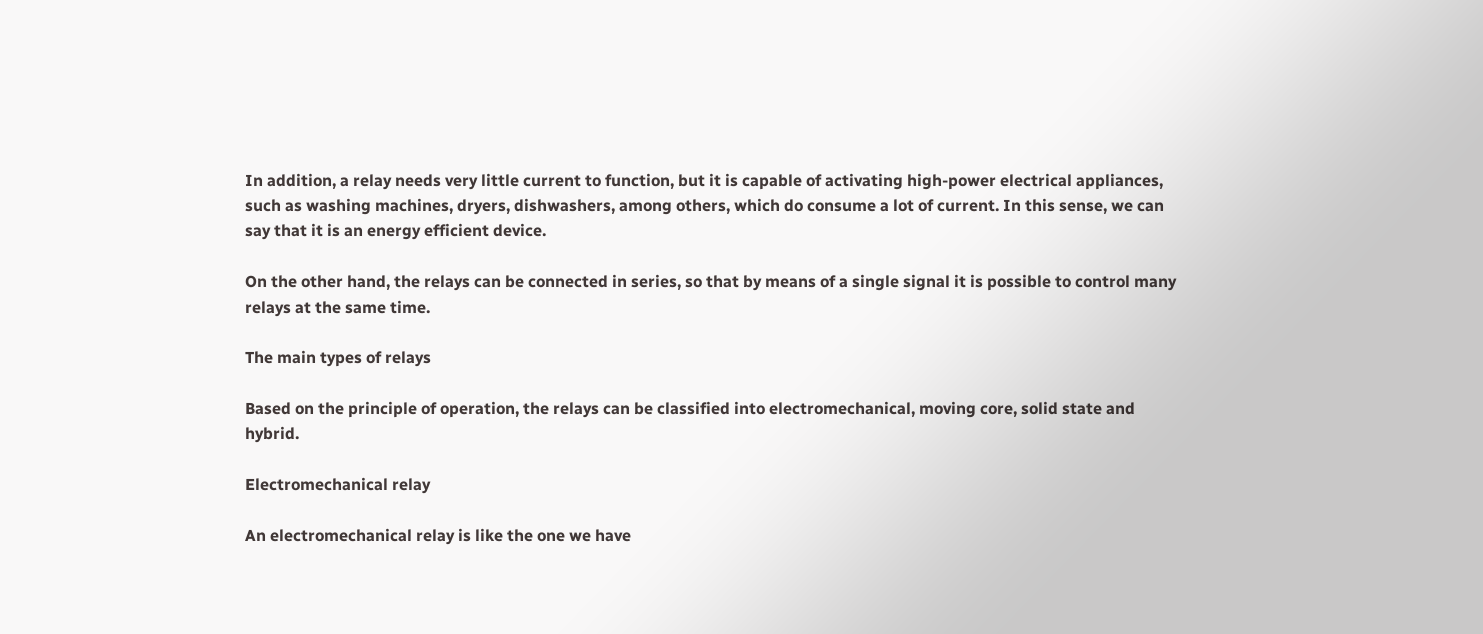In addition, a relay needs very little current to function, but it is capable of activating high-power electrical appliances, such as washing machines, dryers, dishwashers, among others, which do consume a lot of current. In this sense, we can say that it is an energy efficient device.

On the other hand, the relays can be connected in series, so that by means of a single signal it is possible to control many relays at the same time.

The main types of relays

Based on the principle of operation, the relays can be classified into electromechanical, moving core, solid state and hybrid.

Electromechanical relay

An electromechanical relay is like the one we have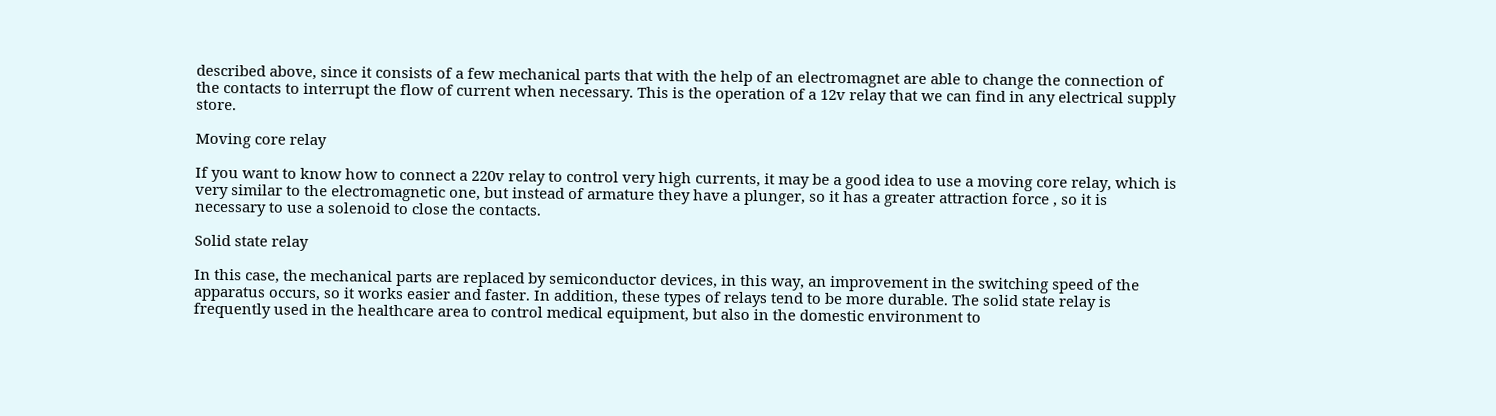described above, since it consists of a few mechanical parts that with the help of an electromagnet are able to change the connection of the contacts to interrupt the flow of current when necessary. This is the operation of a 12v relay that we can find in any electrical supply store.

Moving core relay

If you want to know how to connect a 220v relay to control very high currents, it may be a good idea to use a moving core relay, which is very similar to the electromagnetic one, but instead of armature they have a plunger, so it has a greater attraction force , so it is necessary to use a solenoid to close the contacts.

Solid state relay

In this case, the mechanical parts are replaced by semiconductor devices, in this way, an improvement in the switching speed of the apparatus occurs, so it works easier and faster. In addition, these types of relays tend to be more durable. The solid state relay is frequently used in the healthcare area to control medical equipment, but also in the domestic environment to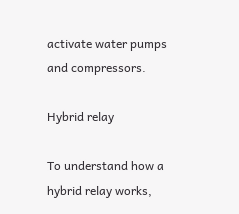activate water pumps and compressors.

Hybrid relay

To understand how a hybrid relay works,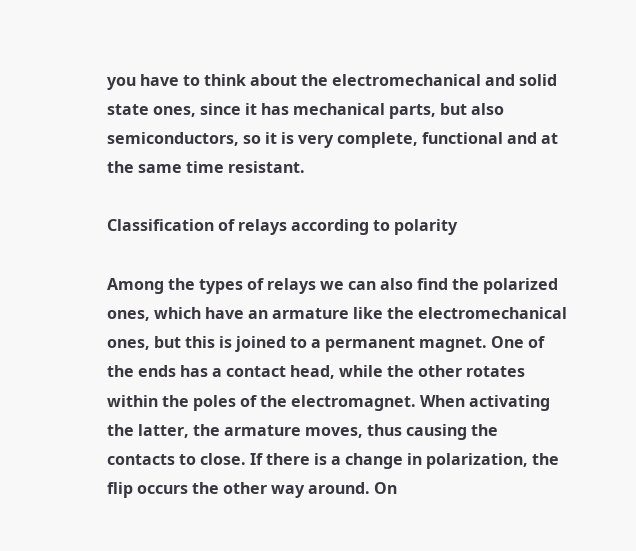you have to think about the electromechanical and solid state ones, since it has mechanical parts, but also semiconductors, so it is very complete, functional and at the same time resistant.

Classification of relays according to polarity

Among the types of relays we can also find the polarized ones, which have an armature like the electromechanical ones, but this is joined to a permanent magnet. One of the ends has a contact head, while the other rotates within the poles of the electromagnet. When activating the latter, the armature moves, thus causing the contacts to close. If there is a change in polarization, the flip occurs the other way around. On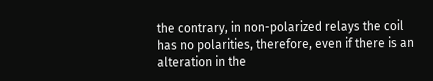the contrary, in non-polarized relays the coil has no polarities, therefore, even if there is an alteration in the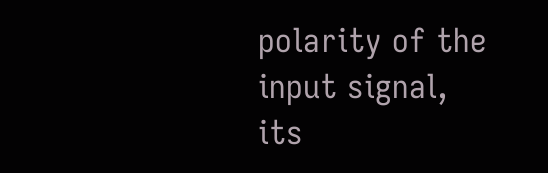polarity of the input signal, its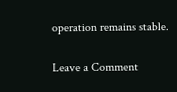operation remains stable.

Leave a Comment